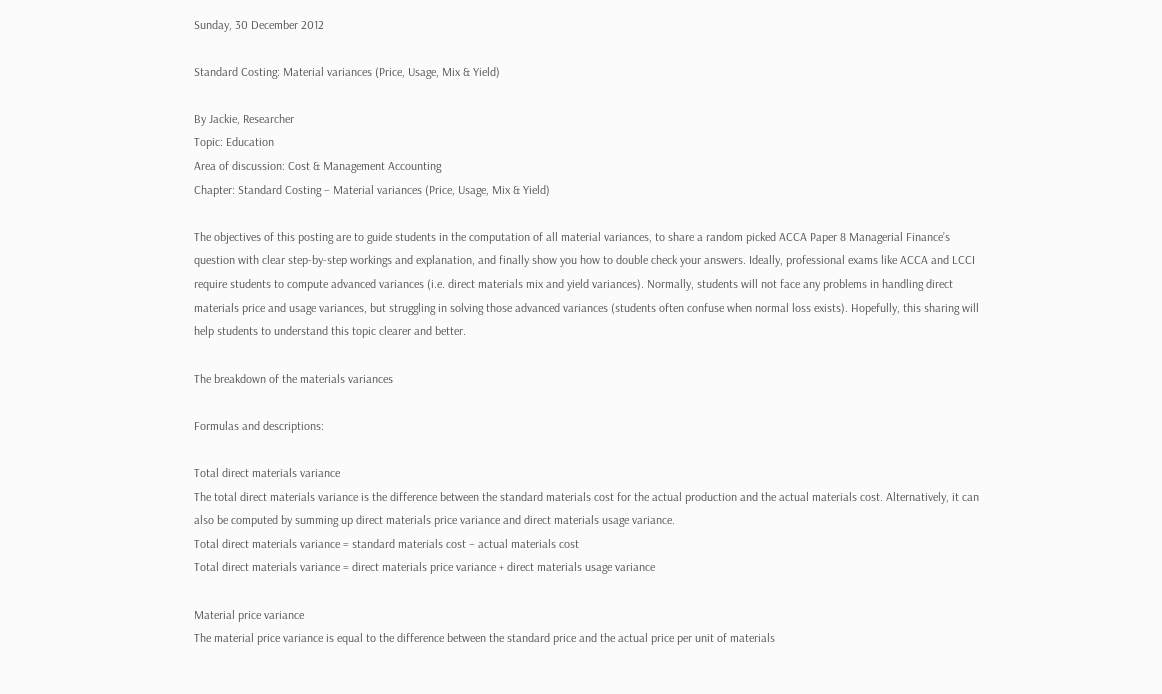Sunday, 30 December 2012

Standard Costing: Material variances (Price, Usage, Mix & Yield)

By Jackie, Researcher
Topic: Education
Area of discussion: Cost & Management Accounting
Chapter: Standard Costing – Material variances (Price, Usage, Mix & Yield)

The objectives of this posting are to guide students in the computation of all material variances, to share a random picked ACCA Paper 8 Managerial Finance’s question with clear step-by-step workings and explanation, and finally show you how to double check your answers. Ideally, professional exams like ACCA and LCCI require students to compute advanced variances (i.e. direct materials mix and yield variances). Normally, students will not face any problems in handling direct materials price and usage variances, but struggling in solving those advanced variances (students often confuse when normal loss exists). Hopefully, this sharing will help students to understand this topic clearer and better.

The breakdown of the materials variances

Formulas and descriptions:

Total direct materials variance
The total direct materials variance is the difference between the standard materials cost for the actual production and the actual materials cost. Alternatively, it can also be computed by summing up direct materials price variance and direct materials usage variance.
Total direct materials variance = standard materials cost – actual materials cost
Total direct materials variance = direct materials price variance + direct materials usage variance

Material price variance
The material price variance is equal to the difference between the standard price and the actual price per unit of materials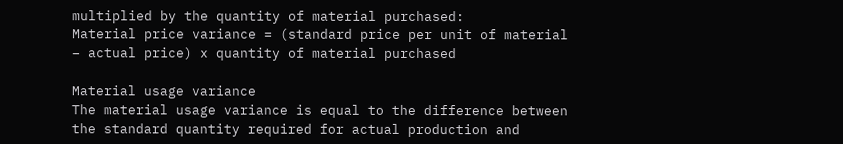multiplied by the quantity of material purchased:
Material price variance = (standard price per unit of material – actual price) x quantity of material purchased

Material usage variance
The material usage variance is equal to the difference between the standard quantity required for actual production and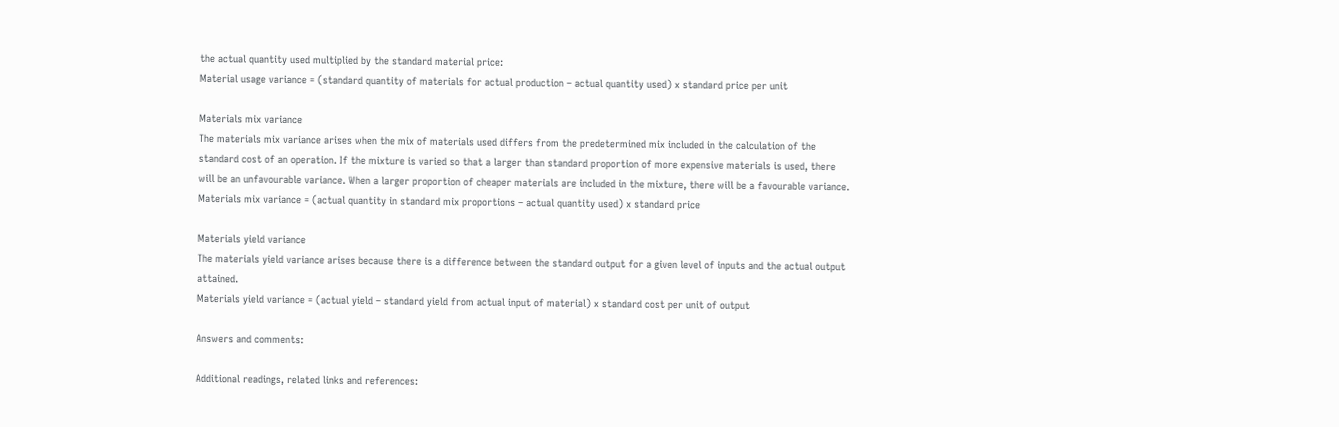the actual quantity used multiplied by the standard material price:
Material usage variance = (standard quantity of materials for actual production – actual quantity used) x standard price per unit

Materials mix variance
The materials mix variance arises when the mix of materials used differs from the predetermined mix included in the calculation of the standard cost of an operation. If the mixture is varied so that a larger than standard proportion of more expensive materials is used, there will be an unfavourable variance. When a larger proportion of cheaper materials are included in the mixture, there will be a favourable variance.
Materials mix variance = (actual quantity in standard mix proportions – actual quantity used) x standard price

Materials yield variance
The materials yield variance arises because there is a difference between the standard output for a given level of inputs and the actual output attained.
Materials yield variance = (actual yield – standard yield from actual input of material) x standard cost per unit of output

Answers and comments:

Additional readings, related links and references: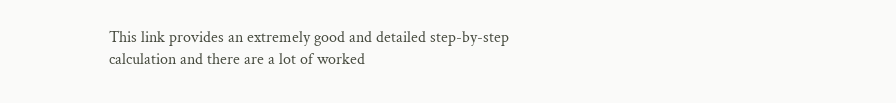This link provides an extremely good and detailed step-by-step calculation and there are a lot of worked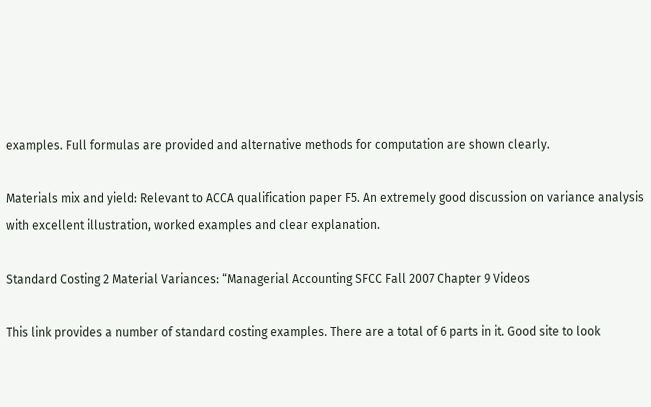examples. Full formulas are provided and alternative methods for computation are shown clearly.

Materials mix and yield: Relevant to ACCA qualification paper F5. An extremely good discussion on variance analysis with excellent illustration, worked examples and clear explanation.

Standard Costing 2 Material Variances: “Managerial Accounting SFCC Fall 2007 Chapter 9 Videos

This link provides a number of standard costing examples. There are a total of 6 parts in it. Good site to look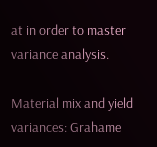at in order to master variance analysis.

Material mix and yield variances: Grahame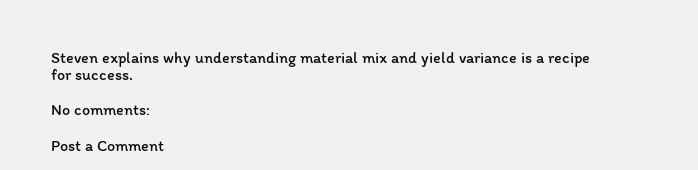Steven explains why understanding material mix and yield variance is a recipe for success.

No comments:

Post a Comment